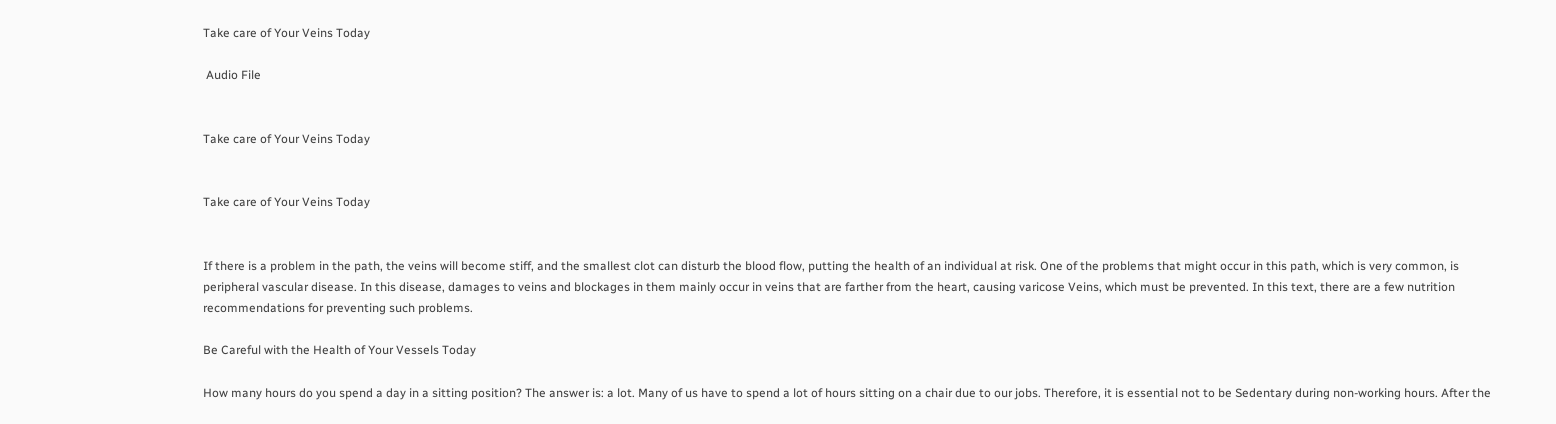Take care of Your Veins Today

 Audio File


Take care of Your Veins Today


Take care of Your Veins Today


If there is a problem in the path, the veins will become stiff, and the smallest clot can disturb the blood flow, putting the health of an individual at risk. One of the problems that might occur in this path, which is very common, is peripheral vascular disease. In this disease, damages to veins and blockages in them mainly occur in veins that are farther from the heart, causing varicose Veins, which must be prevented. In this text, there are a few nutrition recommendations for preventing such problems.

Be Careful with the Health of Your Vessels Today

How many hours do you spend a day in a sitting position? The answer is: a lot. Many of us have to spend a lot of hours sitting on a chair due to our jobs. Therefore, it is essential not to be Sedentary during non-working hours. After the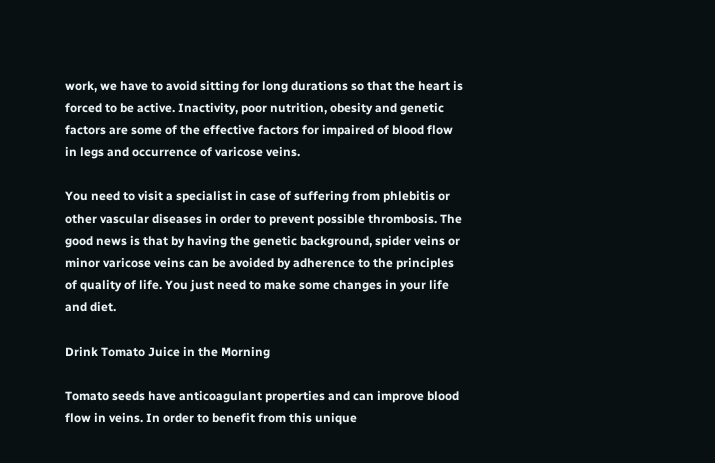work, we have to avoid sitting for long durations so that the heart is forced to be active. Inactivity, poor nutrition, obesity and genetic factors are some of the effective factors for impaired of blood flow in legs and occurrence of varicose veins.

You need to visit a specialist in case of suffering from phlebitis or other vascular diseases in order to prevent possible thrombosis. The good news is that by having the genetic background, spider veins or minor varicose veins can be avoided by adherence to the principles of quality of life. You just need to make some changes in your life and diet.

Drink Tomato Juice in the Morning

Tomato seeds have anticoagulant properties and can improve blood flow in veins. In order to benefit from this unique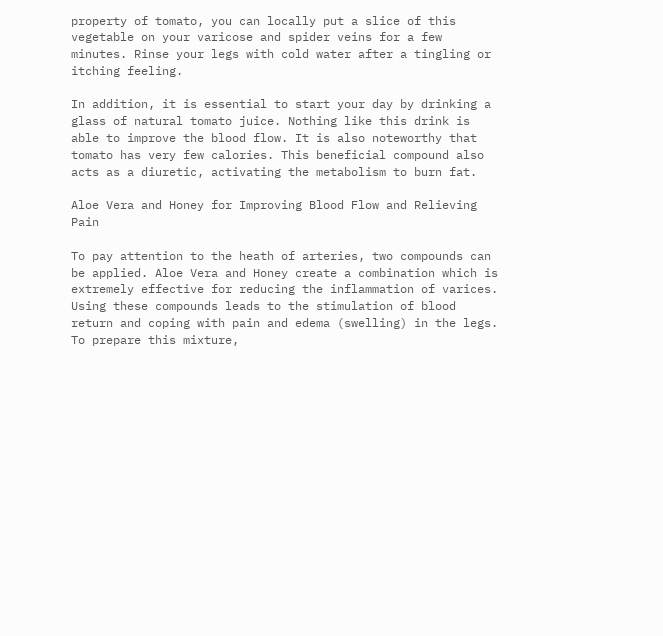property of tomato, you can locally put a slice of this vegetable on your varicose and spider veins for a few minutes. Rinse your legs with cold water after a tingling or itching feeling.

In addition, it is essential to start your day by drinking a glass of natural tomato juice. Nothing like this drink is able to improve the blood flow. It is also noteworthy that tomato has very few calories. This beneficial compound also acts as a diuretic, activating the metabolism to burn fat.

Aloe Vera and Honey for Improving Blood Flow and Relieving Pain

To pay attention to the heath of arteries, two compounds can be applied. Aloe Vera and Honey create a combination which is extremely effective for reducing the inflammation of varices. Using these compounds leads to the stimulation of blood return and coping with pain and edema (swelling) in the legs. To prepare this mixture,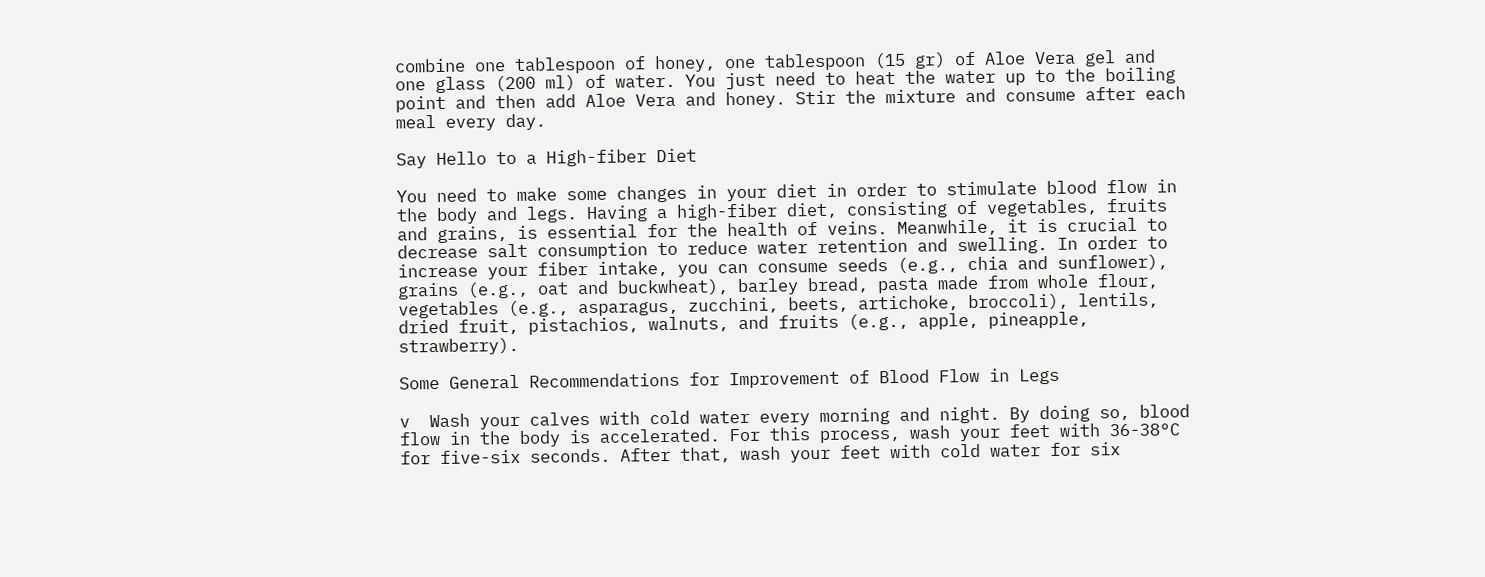combine one tablespoon of honey, one tablespoon (15 gr) of Aloe Vera gel and one glass (200 ml) of water. You just need to heat the water up to the boiling point and then add Aloe Vera and honey. Stir the mixture and consume after each meal every day.

Say Hello to a High-fiber Diet

You need to make some changes in your diet in order to stimulate blood flow in the body and legs. Having a high-fiber diet, consisting of vegetables, fruits and grains, is essential for the health of veins. Meanwhile, it is crucial to decrease salt consumption to reduce water retention and swelling. In order to increase your fiber intake, you can consume seeds (e.g., chia and sunflower), grains (e.g., oat and buckwheat), barley bread, pasta made from whole flour, vegetables (e.g., asparagus, zucchini, beets, artichoke, broccoli), lentils, dried fruit, pistachios, walnuts, and fruits (e.g., apple, pineapple, strawberry).

Some General Recommendations for Improvement of Blood Flow in Legs

v  Wash your calves with cold water every morning and night. By doing so, blood flow in the body is accelerated. For this process, wash your feet with 36-38°C for five-six seconds. After that, wash your feet with cold water for six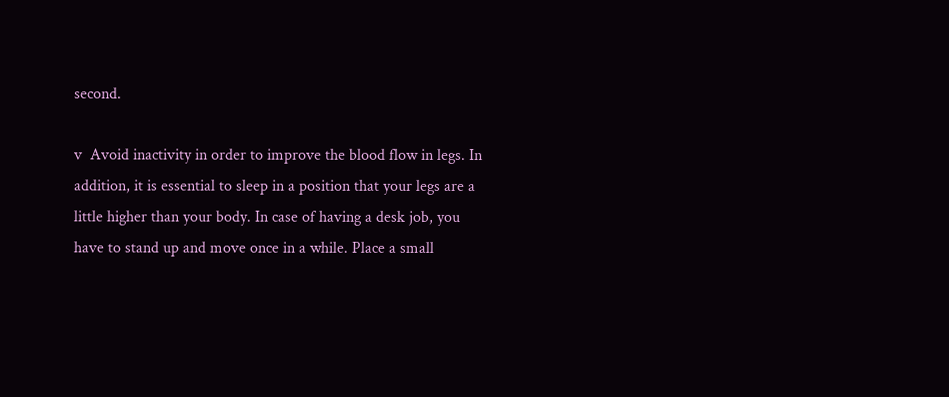second.

v  Avoid inactivity in order to improve the blood flow in legs. In addition, it is essential to sleep in a position that your legs are a little higher than your body. In case of having a desk job, you have to stand up and move once in a while. Place a small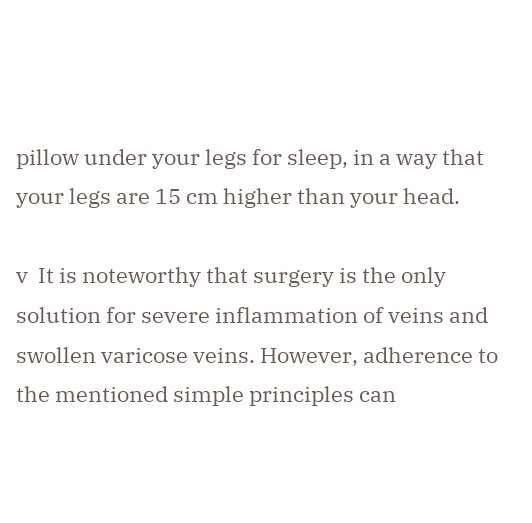pillow under your legs for sleep, in a way that your legs are 15 cm higher than your head.

v  It is noteworthy that surgery is the only solution for severe inflammation of veins and swollen varicose veins. However, adherence to the mentioned simple principles can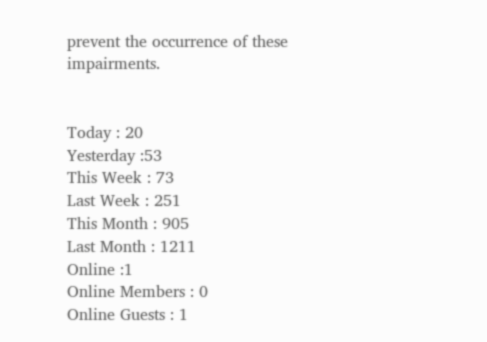prevent the occurrence of these impairments.


Today : 20
Yesterday :53
This Week : 73
Last Week : 251
This Month : 905
Last Month : 1211
Online :1
Online Members : 0
Online Guests : 1